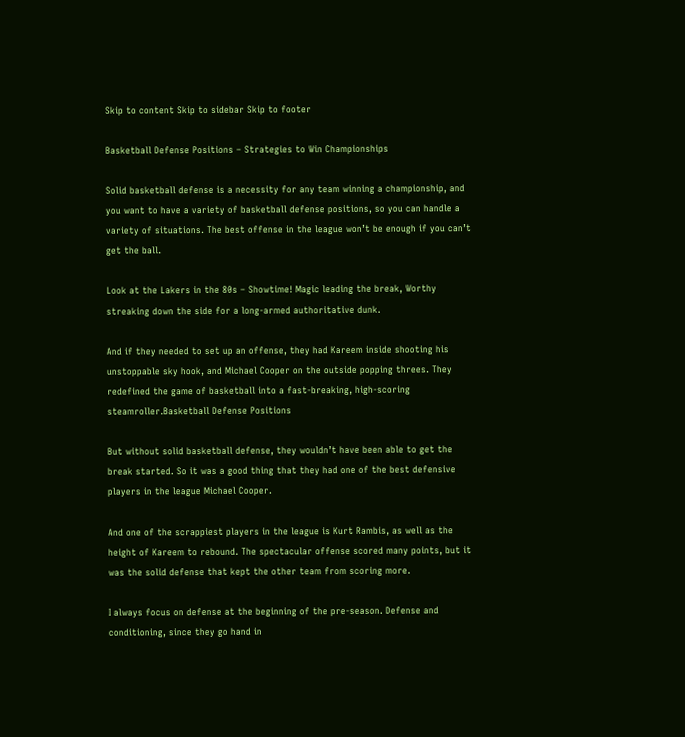Skip to content Skip to sidebar Skip to footer

Basketball Defense Positions – Strategies to Win Championships

Solid basketball defense is a necessity for any team winning a championship, and you want to have a variety of basketball defense positions, so you can handle a variety of situations. The best offense in the league won’t be enough if you can’t get the ball.

Look at the Lakers in the 80s – Showtime! Magic leading the break, Worthy streaking down the side for a long-armed authoritative dunk.

And if they needed to set up an offense, they had Kareem inside shooting his unstoppable sky hook, and Michael Cooper on the outside popping threes. They redefined the game of basketball into a fast-breaking, high-scoring steamroller.Basketball Defense Positions

But without solid basketball defense, they wouldn’t have been able to get the break started. So it was a good thing that they had one of the best defensive players in the league Michael Cooper.

And one of the scrappiest players in the league is Kurt Rambis, as well as the height of Kareem to rebound. The spectacular offense scored many points, but it was the solid defense that kept the other team from scoring more.

I always focus on defense at the beginning of the pre-season. Defense and conditioning, since they go hand in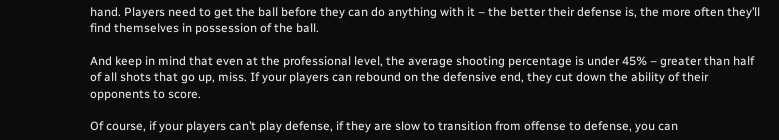hand. Players need to get the ball before they can do anything with it – the better their defense is, the more often they’ll find themselves in possession of the ball.

And keep in mind that even at the professional level, the average shooting percentage is under 45% – greater than half of all shots that go up, miss. If your players can rebound on the defensive end, they cut down the ability of their opponents to score.

Of course, if your players can’t play defense, if they are slow to transition from offense to defense, you can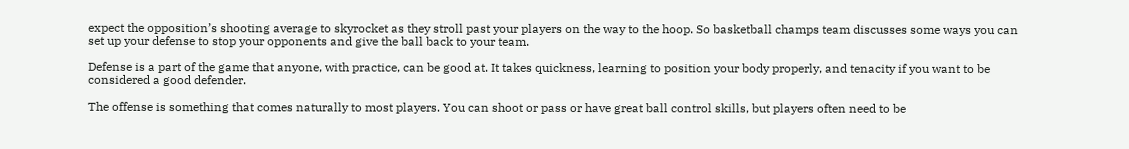expect the opposition’s shooting average to skyrocket as they stroll past your players on the way to the hoop. So basketball champs team discusses some ways you can set up your defense to stop your opponents and give the ball back to your team.

Defense is a part of the game that anyone, with practice, can be good at. It takes quickness, learning to position your body properly, and tenacity if you want to be considered a good defender.

The offense is something that comes naturally to most players. You can shoot or pass or have great ball control skills, but players often need to be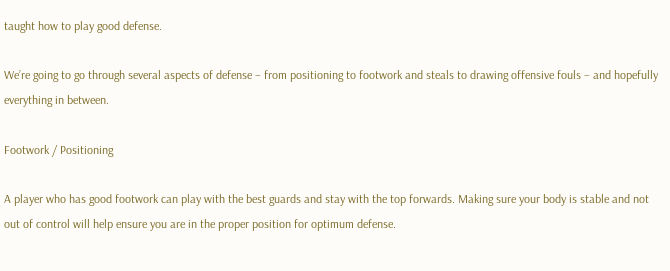taught how to play good defense.

We’re going to go through several aspects of defense – from positioning to footwork and steals to drawing offensive fouls – and hopefully everything in between.

Footwork / Positioning

A player who has good footwork can play with the best guards and stay with the top forwards. Making sure your body is stable and not out of control will help ensure you are in the proper position for optimum defense.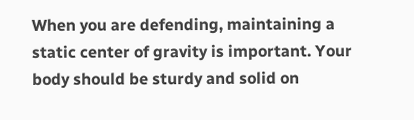When you are defending, maintaining a static center of gravity is important. Your body should be sturdy and solid on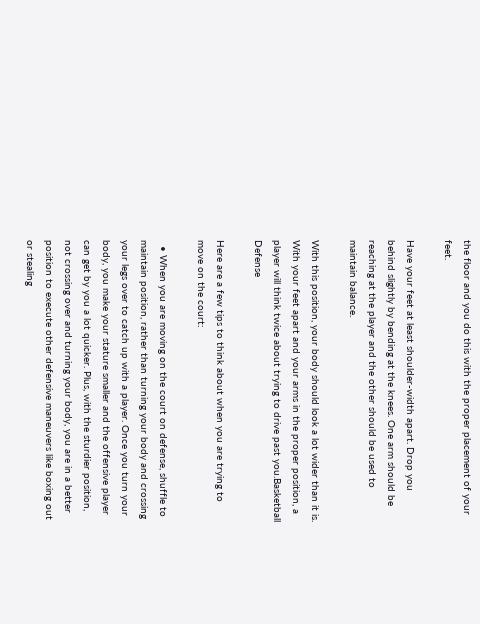the floor and you do this with the proper placement of your feet.

Have your feet at least shoulder-width apart. Drop you behind slightly by bending at the knees. One arm should be reaching at the player and the other should be used to maintain balance.

With this position, your body should look a lot wider than it is. With your feet apart and your arms in the proper position, a player will think twice about trying to drive past you.Basketball Defense

Here are a few tips to think about when you are trying to move on the court:

  • When you are moving on the court on defense, shuffle to maintain position, rather than turning your body and crossing your legs over to catch up with a player. Once you turn your body, you make your stature smaller and the offensive player can get by you a lot quicker. Plus, with the sturdier position, not crossing over and turning your body, you are in a better position to execute other defensive maneuvers like boxing out or stealing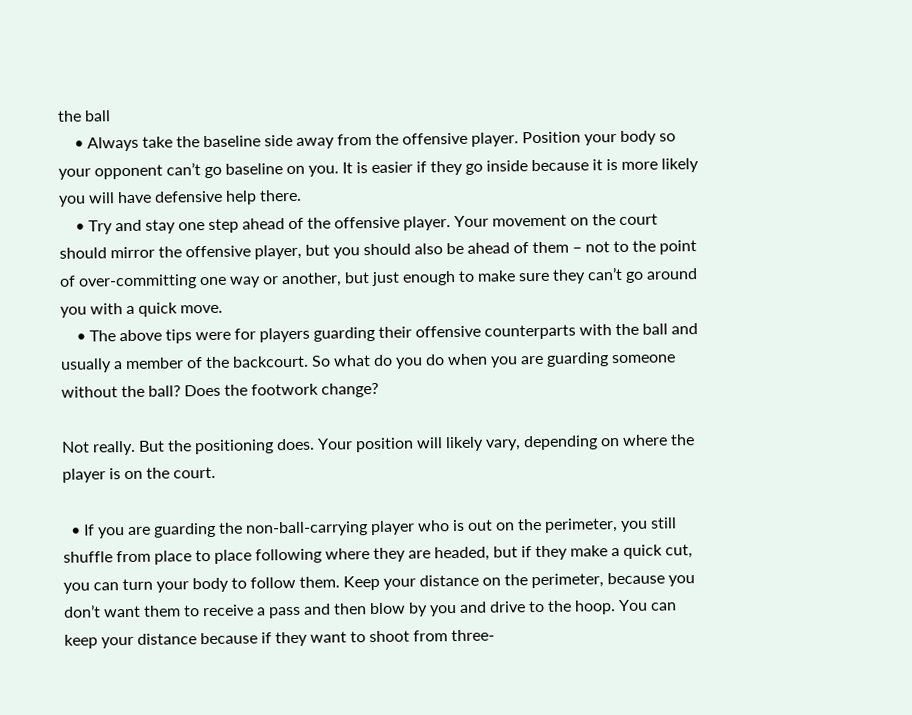the ball
    • Always take the baseline side away from the offensive player. Position your body so your opponent can’t go baseline on you. It is easier if they go inside because it is more likely you will have defensive help there.
    • Try and stay one step ahead of the offensive player. Your movement on the court should mirror the offensive player, but you should also be ahead of them – not to the point of over-committing one way or another, but just enough to make sure they can’t go around you with a quick move.
    • The above tips were for players guarding their offensive counterparts with the ball and usually a member of the backcourt. So what do you do when you are guarding someone without the ball? Does the footwork change?

Not really. But the positioning does. Your position will likely vary, depending on where the player is on the court.

  • If you are guarding the non-ball-carrying player who is out on the perimeter, you still shuffle from place to place following where they are headed, but if they make a quick cut, you can turn your body to follow them. Keep your distance on the perimeter, because you don’t want them to receive a pass and then blow by you and drive to the hoop. You can keep your distance because if they want to shoot from three-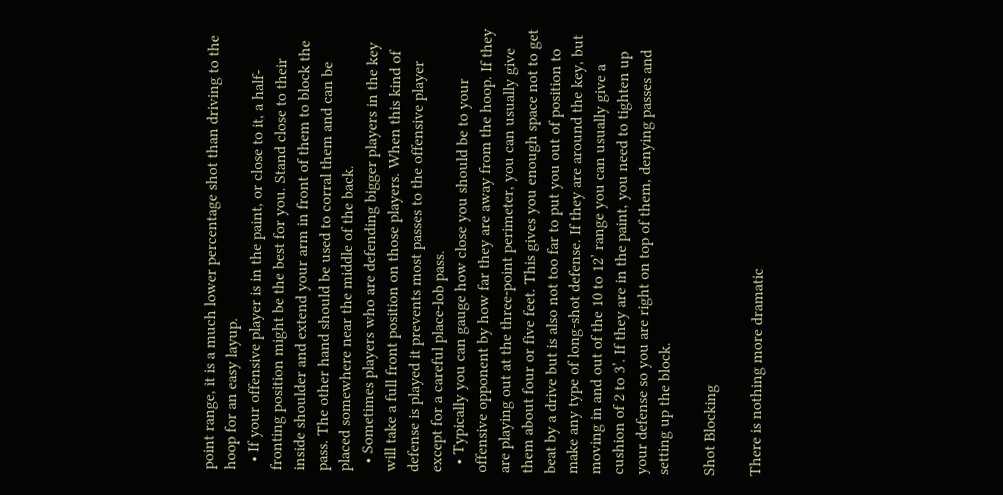point range, it is a much lower percentage shot than driving to the hoop for an easy layup.
  • If your offensive player is in the paint, or close to it, a half-fronting position might be the best for you. Stand close to their inside shoulder and extend your arm in front of them to block the pass. The other hand should be used to corral them and can be placed somewhere near the middle of the back.
  • Sometimes players who are defending bigger players in the key will take a full front position on those players. When this kind of defense is played it prevents most passes to the offensive player except for a careful place-lob pass.
  • Typically you can gauge how close you should be to your offensive opponent by how far they are away from the hoop. If they are playing out at the three-point perimeter, you can usually give them about four or five feet. This gives you enough space not to get beat by a drive but is also not too far to put you out of position to make any type of long-shot defense. If they are around the key, but moving in and out of the 10 to 12’ range you can usually give a cushion of 2 to 3’. If they are in the paint, you need to tighten up your defense so you are right on top of them, denying passes and setting up the block.

Shot Blocking

There is nothing more dramatic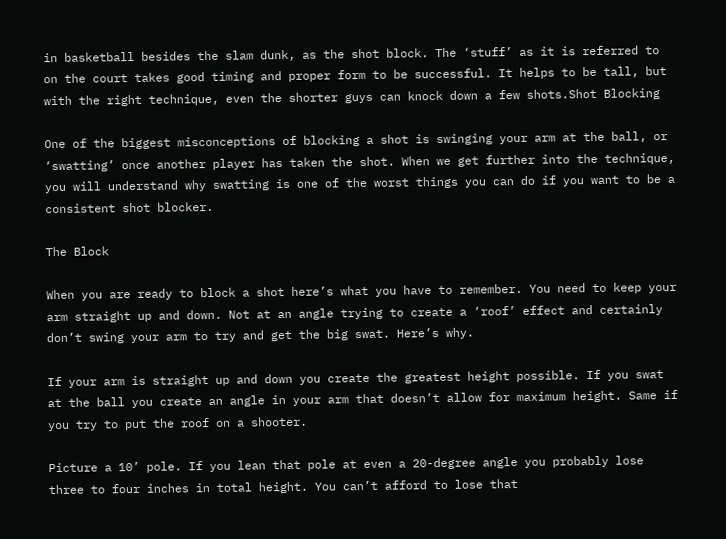in basketball besides the slam dunk, as the shot block. The ‘stuff’ as it is referred to on the court takes good timing and proper form to be successful. It helps to be tall, but with the right technique, even the shorter guys can knock down a few shots.Shot Blocking

One of the biggest misconceptions of blocking a shot is swinging your arm at the ball, or ‘swatting’ once another player has taken the shot. When we get further into the technique, you will understand why swatting is one of the worst things you can do if you want to be a consistent shot blocker.

The Block

When you are ready to block a shot here’s what you have to remember. You need to keep your arm straight up and down. Not at an angle trying to create a ‘roof’ effect and certainly don’t swing your arm to try and get the big swat. Here’s why.

If your arm is straight up and down you create the greatest height possible. If you swat at the ball you create an angle in your arm that doesn’t allow for maximum height. Same if you try to put the roof on a shooter.

Picture a 10’ pole. If you lean that pole at even a 20-degree angle you probably lose three to four inches in total height. You can’t afford to lose that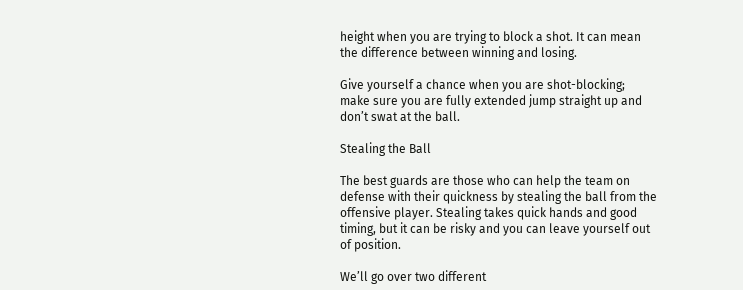height when you are trying to block a shot. It can mean the difference between winning and losing.

Give yourself a chance when you are shot-blocking; make sure you are fully extended jump straight up and don’t swat at the ball.

Stealing the Ball

The best guards are those who can help the team on defense with their quickness by stealing the ball from the offensive player. Stealing takes quick hands and good timing, but it can be risky and you can leave yourself out of position.

We’ll go over two different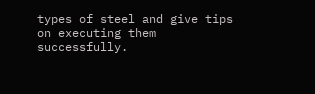types of steel and give tips on executing them successfully.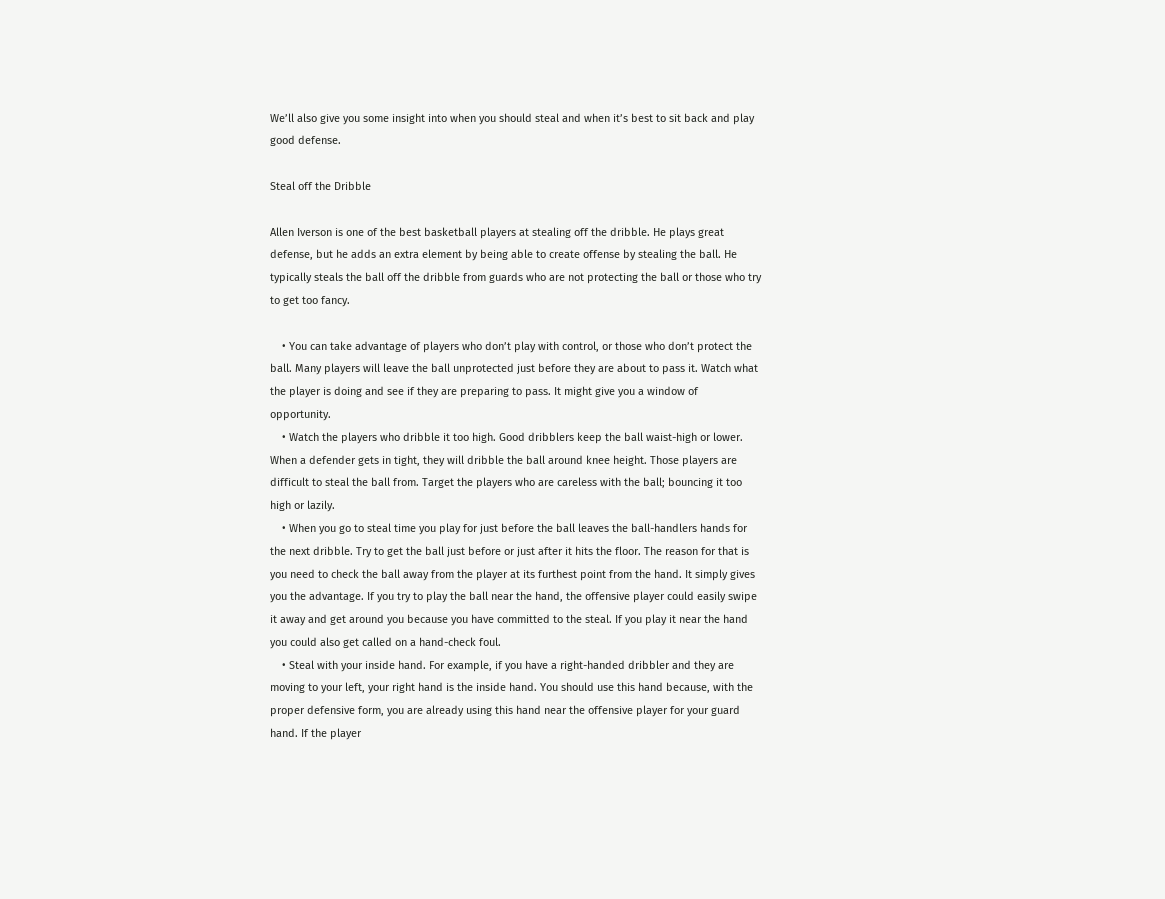We’ll also give you some insight into when you should steal and when it’s best to sit back and play good defense.

Steal off the Dribble

Allen Iverson is one of the best basketball players at stealing off the dribble. He plays great defense, but he adds an extra element by being able to create offense by stealing the ball. He typically steals the ball off the dribble from guards who are not protecting the ball or those who try to get too fancy.

    • You can take advantage of players who don’t play with control, or those who don’t protect the ball. Many players will leave the ball unprotected just before they are about to pass it. Watch what the player is doing and see if they are preparing to pass. It might give you a window of opportunity.
    • Watch the players who dribble it too high. Good dribblers keep the ball waist-high or lower. When a defender gets in tight, they will dribble the ball around knee height. Those players are difficult to steal the ball from. Target the players who are careless with the ball; bouncing it too high or lazily.
    • When you go to steal time you play for just before the ball leaves the ball-handlers hands for the next dribble. Try to get the ball just before or just after it hits the floor. The reason for that is you need to check the ball away from the player at its furthest point from the hand. It simply gives you the advantage. If you try to play the ball near the hand, the offensive player could easily swipe it away and get around you because you have committed to the steal. If you play it near the hand you could also get called on a hand-check foul.
    • Steal with your inside hand. For example, if you have a right-handed dribbler and they are moving to your left, your right hand is the inside hand. You should use this hand because, with the proper defensive form, you are already using this hand near the offensive player for your guard hand. If the player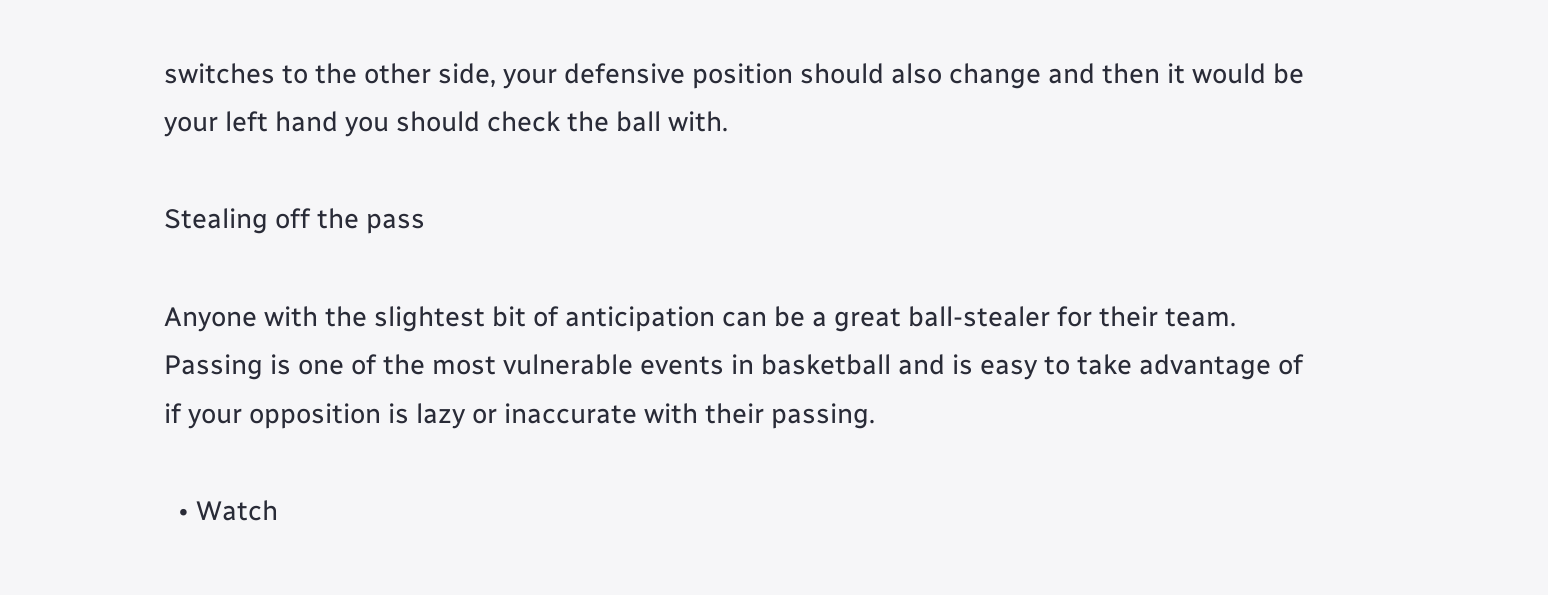switches to the other side, your defensive position should also change and then it would be your left hand you should check the ball with.

Stealing off the pass

Anyone with the slightest bit of anticipation can be a great ball-stealer for their team. Passing is one of the most vulnerable events in basketball and is easy to take advantage of if your opposition is lazy or inaccurate with their passing.

  • Watch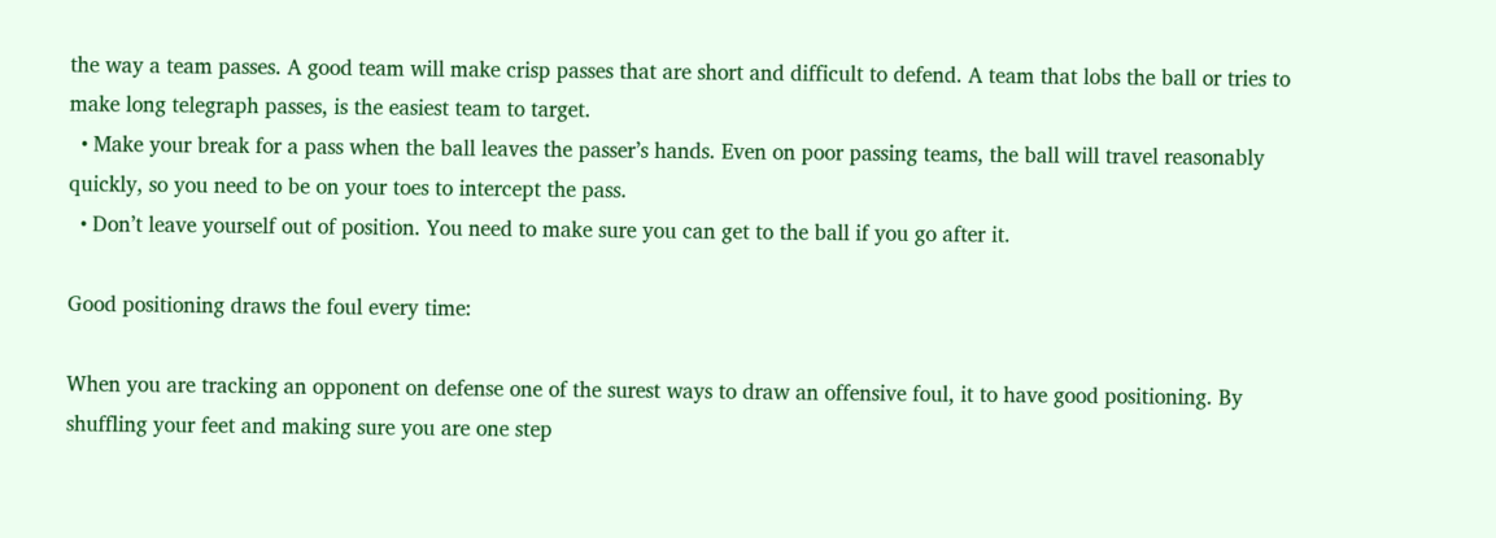the way a team passes. A good team will make crisp passes that are short and difficult to defend. A team that lobs the ball or tries to make long telegraph passes, is the easiest team to target.
  • Make your break for a pass when the ball leaves the passer’s hands. Even on poor passing teams, the ball will travel reasonably quickly, so you need to be on your toes to intercept the pass.
  • Don’t leave yourself out of position. You need to make sure you can get to the ball if you go after it.

Good positioning draws the foul every time:

When you are tracking an opponent on defense one of the surest ways to draw an offensive foul, it to have good positioning. By shuffling your feet and making sure you are one step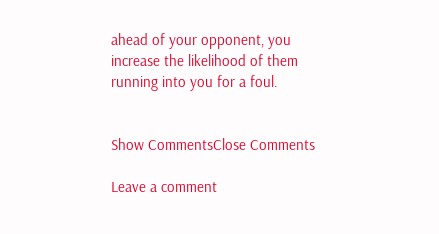ahead of your opponent, you increase the likelihood of them running into you for a foul.


Show CommentsClose Comments

Leave a comment